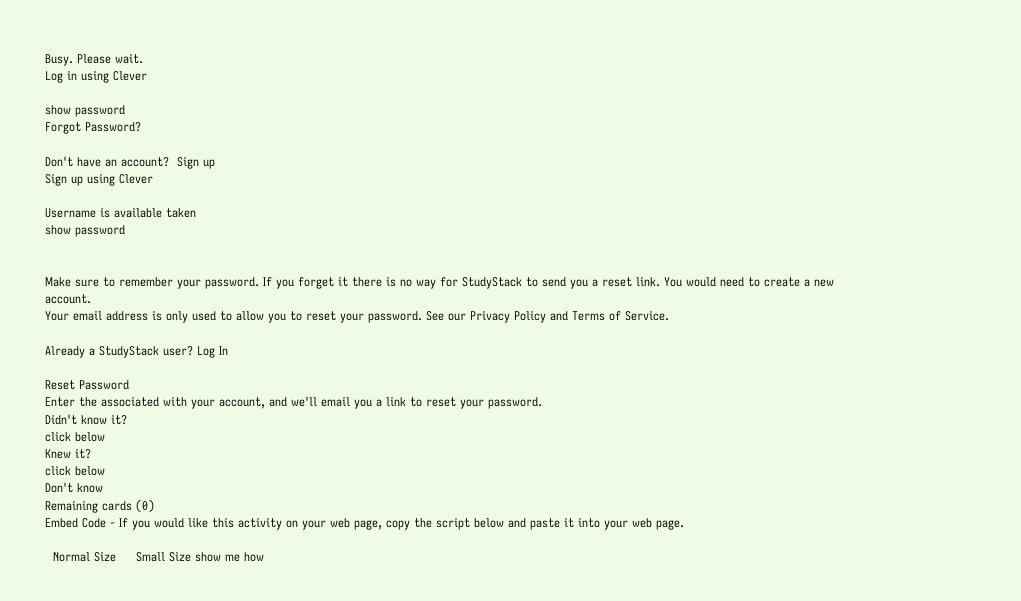Busy. Please wait.
Log in using Clever

show password
Forgot Password?

Don't have an account?  Sign up
Sign up using Clever

Username is available taken
show password


Make sure to remember your password. If you forget it there is no way for StudyStack to send you a reset link. You would need to create a new account.
Your email address is only used to allow you to reset your password. See our Privacy Policy and Terms of Service.

Already a StudyStack user? Log In

Reset Password
Enter the associated with your account, and we'll email you a link to reset your password.
Didn't know it?
click below
Knew it?
click below
Don't know
Remaining cards (0)
Embed Code - If you would like this activity on your web page, copy the script below and paste it into your web page.

  Normal Size     Small Size show me how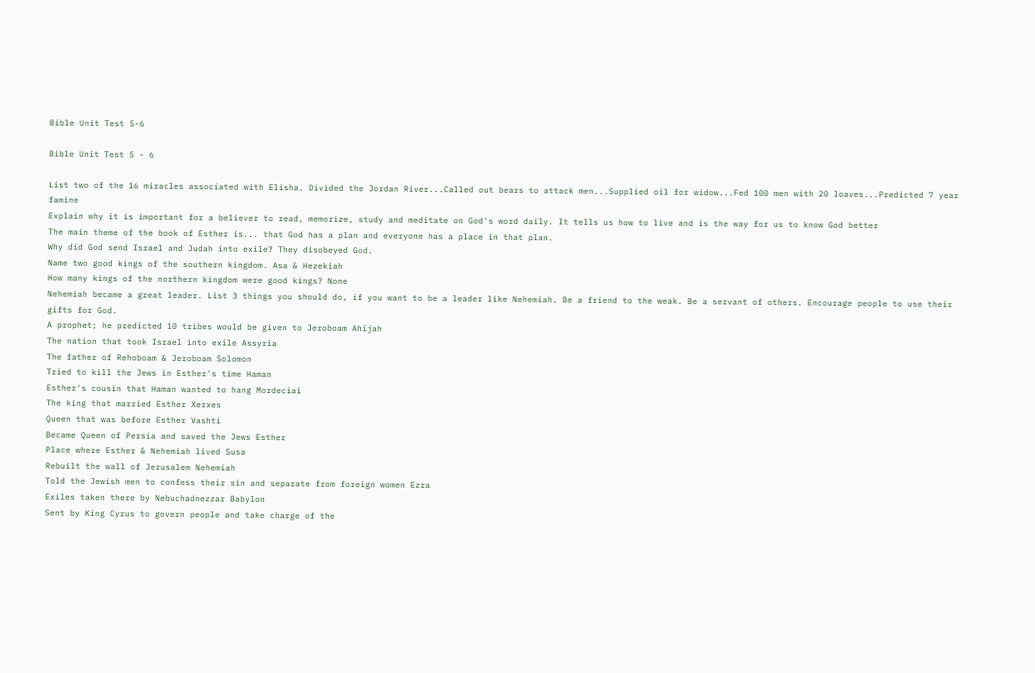Bible Unit Test 5-6

Bible Unit Test 5 - 6

List two of the 16 miracles associated with Elisha. Divided the Jordan River...Called out bears to attack men...Supplied oil for widow...Fed 100 men with 20 loaves...Predicted 7 year famine
Explain why it is important for a believer to read, memorize, study and meditate on God's word daily. It tells us how to live and is the way for us to know God better
The main theme of the book of Esther is... that God has a plan and everyone has a place in that plan.
Why did God send Israel and Judah into exile? They disobeyed God.
Name two good kings of the southern kingdom. Asa & Hezekiah
How many kings of the northern kingdom were good kings? None
Nehemiah became a great leader. List 3 things you should do, if you want to be a leader like Nehemiah. Be a friend to the weak. Be a servant of others. Encourage people to use their gifts for God.
A prophet; he predicted 10 tribes would be given to Jeroboam Ahijah
The nation that took Israel into exile Assyria
The father of Rehoboam & Jeroboam Solomon
Tried to kill the Jews in Esther's time Haman
Esther's cousin that Haman wanted to hang Mordeciai
The king that married Esther Xerxes
Queen that was before Esther Vashti
Became Queen of Persia and saved the Jews Esther
Place where Esther & Nehemiah lived Susa
Rebuilt the wall of Jerusalem Nehemiah
Told the Jewish men to confess their sin and separate from foreign women Ezra
Exiles taken there by Nebuchadnezzar Babylon
Sent by King Cyrus to govern people and take charge of the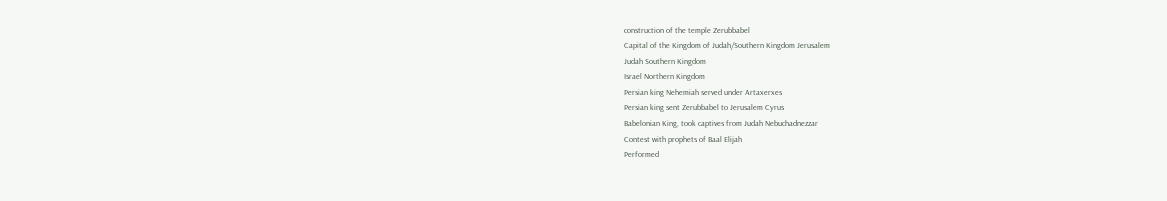construction of the temple Zerubbabel
Capital of the Kingdom of Judah/Southern Kingdom Jerusalem
Judah Southern Kingdom
Israel Northern Kingdom
Persian king Nehemiah served under Artaxerxes
Persian king sent Zerubbabel to Jerusalem Cyrus
Babelonian King, took captives from Judah Nebuchadnezzar
Contest with prophets of Baal Elijah
Performed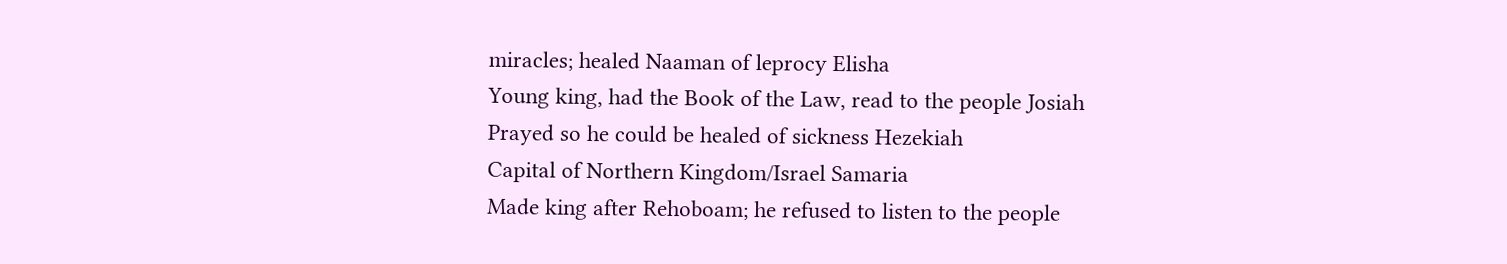miracles; healed Naaman of leprocy Elisha
Young king, had the Book of the Law, read to the people Josiah
Prayed so he could be healed of sickness Hezekiah
Capital of Northern Kingdom/Israel Samaria
Made king after Rehoboam; he refused to listen to the people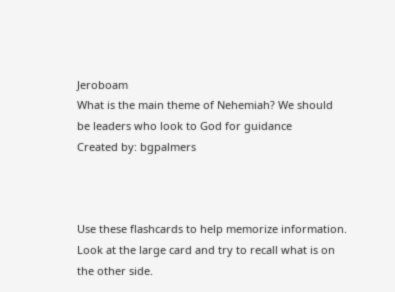Jeroboam
What is the main theme of Nehemiah? We should be leaders who look to God for guidance
Created by: bgpalmers



Use these flashcards to help memorize information. Look at the large card and try to recall what is on the other side.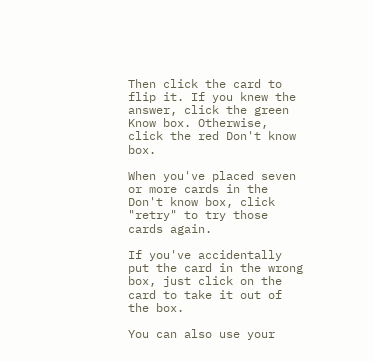Then click the card to flip it. If you knew the answer, click the green Know box. Otherwise, click the red Don't know box.

When you've placed seven or more cards in the Don't know box, click "retry" to try those cards again.

If you've accidentally put the card in the wrong box, just click on the card to take it out of the box.

You can also use your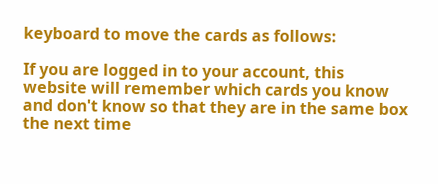keyboard to move the cards as follows:

If you are logged in to your account, this website will remember which cards you know and don't know so that they are in the same box the next time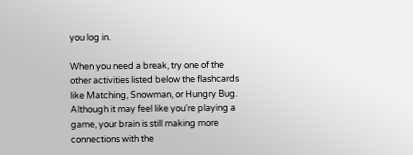you log in.

When you need a break, try one of the other activities listed below the flashcards like Matching, Snowman, or Hungry Bug. Although it may feel like you're playing a game, your brain is still making more connections with the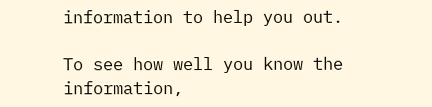information to help you out.

To see how well you know the information,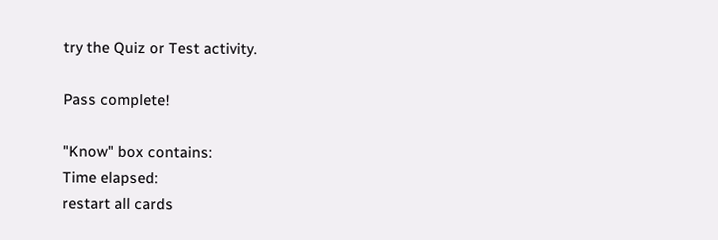try the Quiz or Test activity.

Pass complete!

"Know" box contains:
Time elapsed:
restart all cards